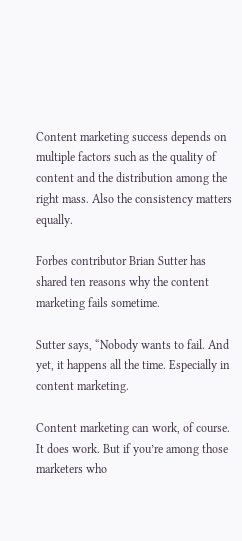Content marketing success depends on multiple factors such as the quality of content and the distribution among the right mass. Also the consistency matters equally.

Forbes contributor Brian Sutter has shared ten reasons why the content marketing fails sometime.

Sutter says, “Nobody wants to fail. And yet, it happens all the time. Especially in content marketing.

Content marketing can work, of course. It does work. But if you’re among those marketers who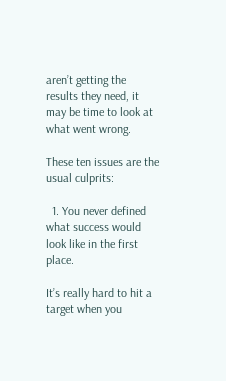aren’t getting the results they need, it may be time to look at what went wrong.

These ten issues are the usual culprits:

  1. You never defined what success would look like in the first place.

It’s really hard to hit a target when you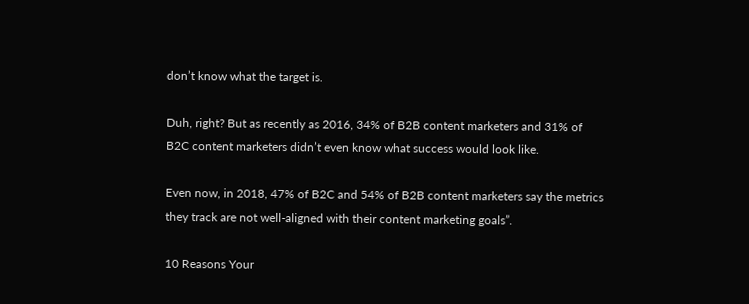don’t know what the target is.

Duh, right? But as recently as 2016, 34% of B2B content marketers and 31% of B2C content marketers didn’t even know what success would look like.

Even now, in 2018, 47% of B2C and 54% of B2B content marketers say the metrics they track are not well-aligned with their content marketing goals”.

10 Reasons Your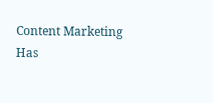Content Marketing Has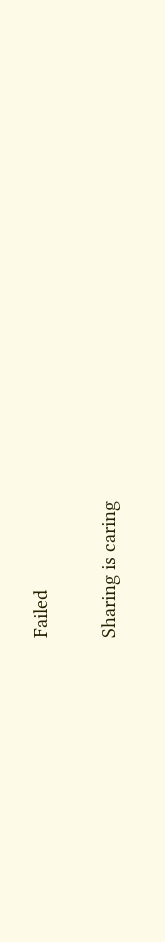Failed

Sharing is caring